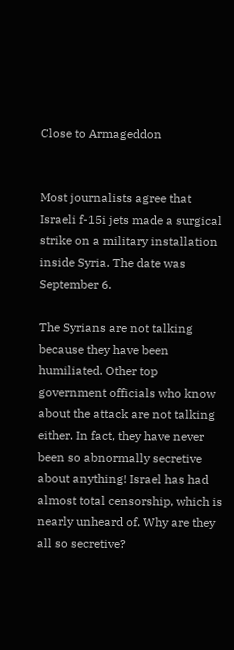Close to Armageddon


Most journalists agree that Israeli f-15i jets made a surgical strike on a military installation inside Syria. The date was September 6.

The Syrians are not talking because they have been humiliated. Other top government officials who know about the attack are not talking either. In fact, they have never been so abnormally secretive about anything! Israel has had almost total censorship, which is nearly unheard of. Why are they all so secretive?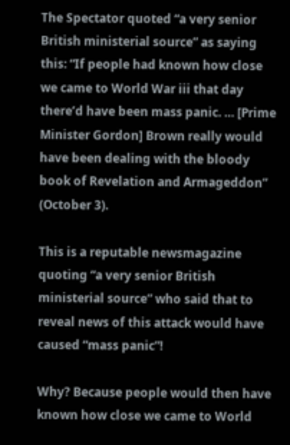The Spectator quoted “a very senior British ministerial source” as saying this: “If people had known how close we came to World War iii that day there’d have been mass panic. … [Prime Minister Gordon] Brown really would have been dealing with the bloody book of Revelation and Armageddon” (October 3).

This is a reputable newsmagazine quoting “a very senior British ministerial source” who said that to reveal news of this attack would have caused “mass panic”!

Why? Because people would then have known how close we came to World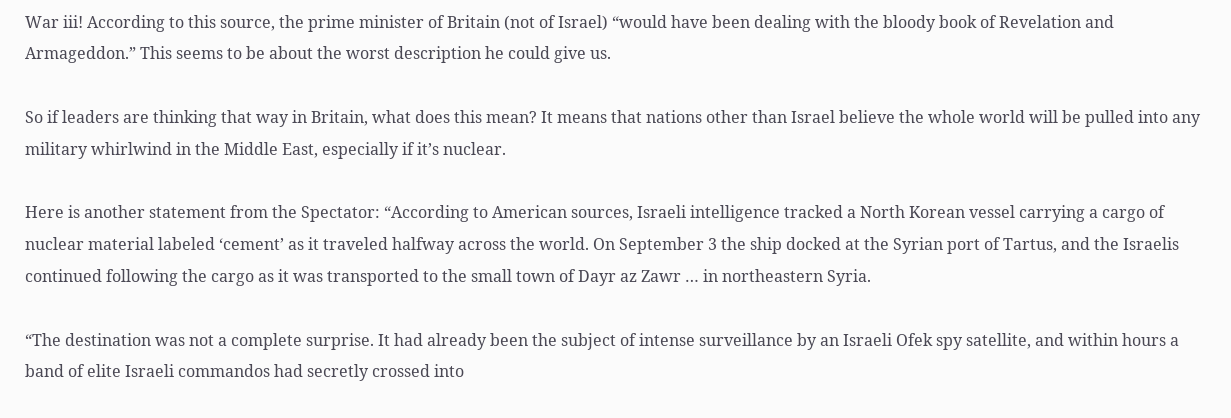War iii! According to this source, the prime minister of Britain (not of Israel) “would have been dealing with the bloody book of Revelation and Armageddon.” This seems to be about the worst description he could give us.

So if leaders are thinking that way in Britain, what does this mean? It means that nations other than Israel believe the whole world will be pulled into any military whirlwind in the Middle East, especially if it’s nuclear.

Here is another statement from the Spectator: “According to American sources, Israeli intelligence tracked a North Korean vessel carrying a cargo of nuclear material labeled ‘cement’ as it traveled halfway across the world. On September 3 the ship docked at the Syrian port of Tartus, and the Israelis continued following the cargo as it was transported to the small town of Dayr az Zawr … in northeastern Syria.

“The destination was not a complete surprise. It had already been the subject of intense surveillance by an Israeli Ofek spy satellite, and within hours a band of elite Israeli commandos had secretly crossed into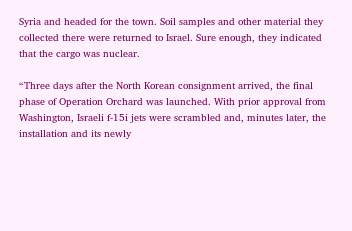Syria and headed for the town. Soil samples and other material they collected there were returned to Israel. Sure enough, they indicated that the cargo was nuclear.

“Three days after the North Korean consignment arrived, the final phase of Operation Orchard was launched. With prior approval from Washington, Israeli f-15i jets were scrambled and, minutes later, the installation and its newly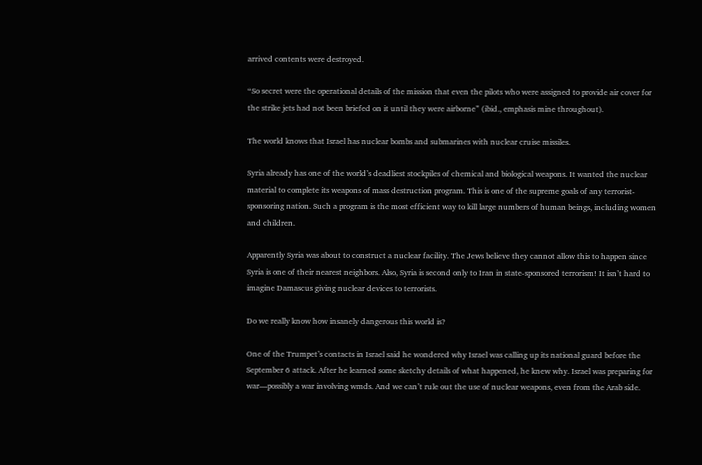arrived contents were destroyed.

“So secret were the operational details of the mission that even the pilots who were assigned to provide air cover for the strike jets had not been briefed on it until they were airborne” (ibid., emphasis mine throughout).

The world knows that Israel has nuclear bombs and submarines with nuclear cruise missiles.

Syria already has one of the world’s deadliest stockpiles of chemical and biological weapons. It wanted the nuclear material to complete its weapons of mass destruction program. This is one of the supreme goals of any terrorist-sponsoring nation. Such a program is the most efficient way to kill large numbers of human beings, including women and children.

Apparently Syria was about to construct a nuclear facility. The Jews believe they cannot allow this to happen since Syria is one of their nearest neighbors. Also, Syria is second only to Iran in state-sponsored terrorism! It isn’t hard to imagine Damascus giving nuclear devices to terrorists.

Do we really know how insanely dangerous this world is?

One of the Trumpet’s contacts in Israel said he wondered why Israel was calling up its national guard before the September 6 attack. After he learned some sketchy details of what happened, he knew why. Israel was preparing for war—possibly a war involving wmds. And we can’t rule out the use of nuclear weapons, even from the Arab side.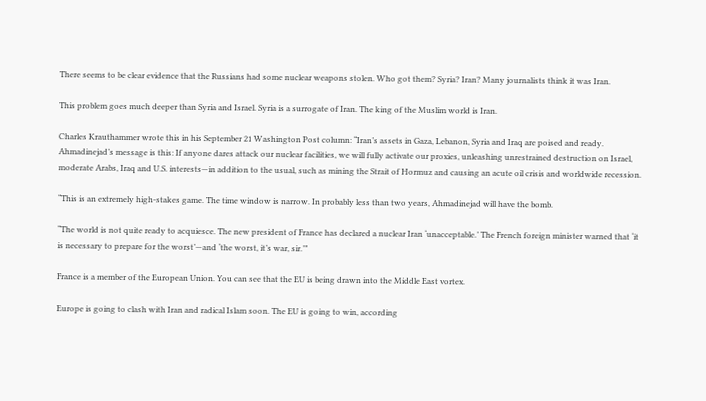There seems to be clear evidence that the Russians had some nuclear weapons stolen. Who got them? Syria? Iran? Many journalists think it was Iran.

This problem goes much deeper than Syria and Israel. Syria is a surrogate of Iran. The king of the Muslim world is Iran.

Charles Krauthammer wrote this in his September 21 Washington Post column: “Iran’s assets in Gaza, Lebanon, Syria and Iraq are poised and ready. Ahmadinejad’s message is this: If anyone dares attack our nuclear facilities, we will fully activate our proxies, unleashing unrestrained destruction on Israel, moderate Arabs, Iraq and U.S. interests—in addition to the usual, such as mining the Strait of Hormuz and causing an acute oil crisis and worldwide recession.

“This is an extremely high-stakes game. The time window is narrow. In probably less than two years, Ahmadinejad will have the bomb.

“The world is not quite ready to acquiesce. The new president of France has declared a nuclear Iran ‘unacceptable.’ The French foreign minister warned that ‘it is necessary to prepare for the worst’—and ‘the worst, it’s war, sir.’”

France is a member of the European Union. You can see that the EU is being drawn into the Middle East vortex.

Europe is going to clash with Iran and radical Islam soon. The EU is going to win, according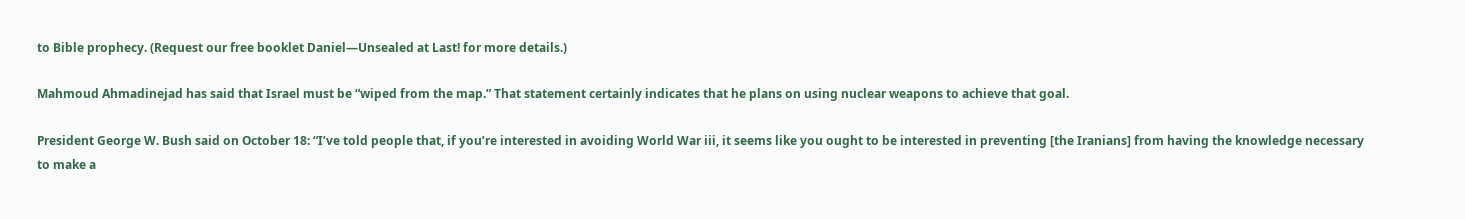to Bible prophecy. (Request our free booklet Daniel—Unsealed at Last! for more details.)

Mahmoud Ahmadinejad has said that Israel must be “wiped from the map.” That statement certainly indicates that he plans on using nuclear weapons to achieve that goal.

President George W. Bush said on October 18: “I’ve told people that, if you’re interested in avoiding World War iii, it seems like you ought to be interested in preventing [the Iranians] from having the knowledge necessary to make a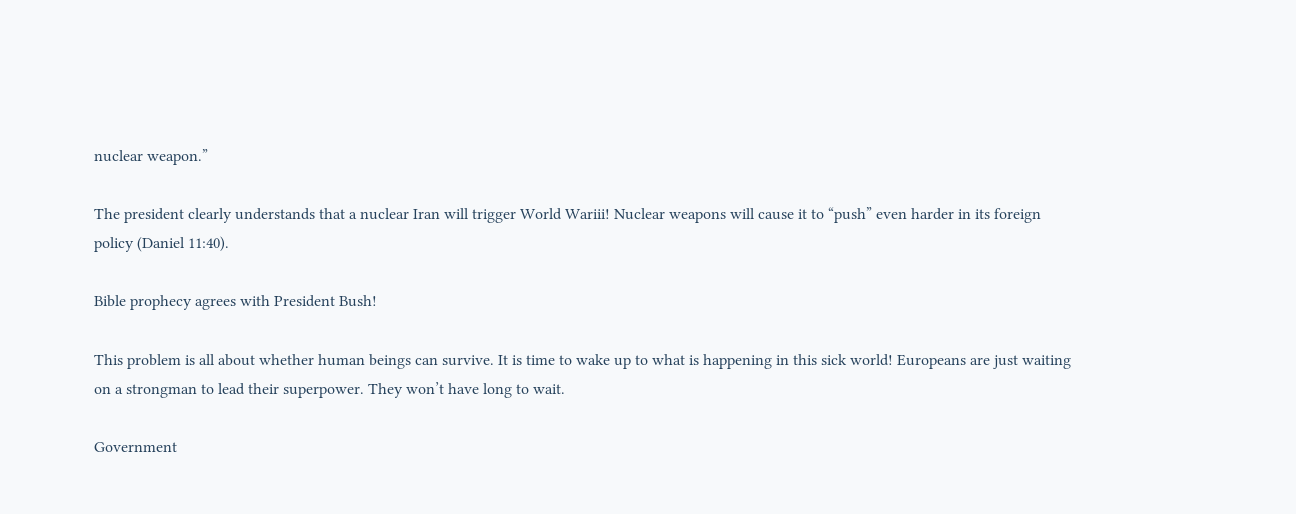nuclear weapon.”

The president clearly understands that a nuclear Iran will trigger World Wariii! Nuclear weapons will cause it to “push” even harder in its foreign policy (Daniel 11:40).

Bible prophecy agrees with President Bush!

This problem is all about whether human beings can survive. It is time to wake up to what is happening in this sick world! Europeans are just waiting on a strongman to lead their superpower. They won’t have long to wait.

Government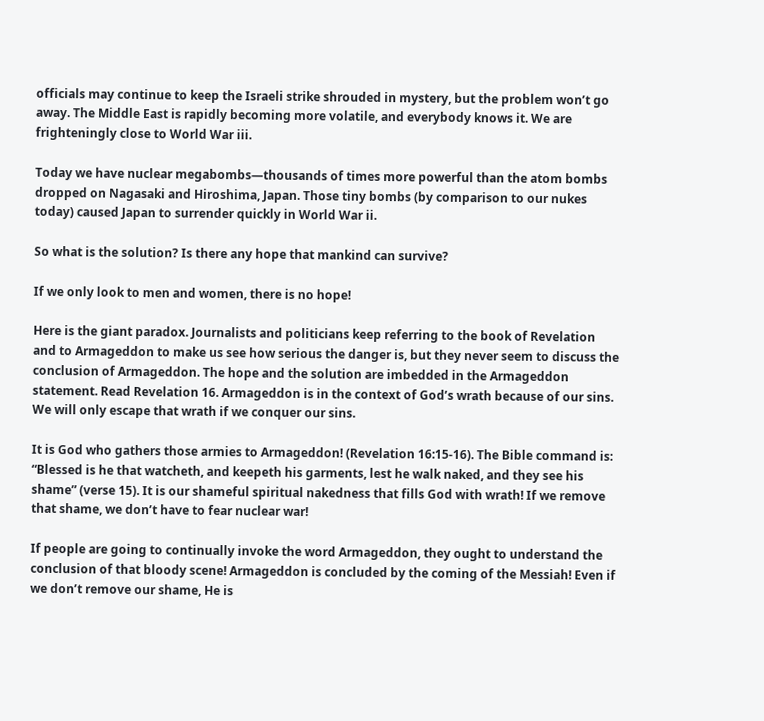officials may continue to keep the Israeli strike shrouded in mystery, but the problem won’t go away. The Middle East is rapidly becoming more volatile, and everybody knows it. We are frighteningly close to World War iii.

Today we have nuclear megabombs—thousands of times more powerful than the atom bombs dropped on Nagasaki and Hiroshima, Japan. Those tiny bombs (by comparison to our nukes today) caused Japan to surrender quickly in World War ii.

So what is the solution? Is there any hope that mankind can survive?

If we only look to men and women, there is no hope!

Here is the giant paradox. Journalists and politicians keep referring to the book of Revelation and to Armageddon to make us see how serious the danger is, but they never seem to discuss the conclusion of Armageddon. The hope and the solution are imbedded in the Armageddon statement. Read Revelation 16. Armageddon is in the context of God’s wrath because of our sins. We will only escape that wrath if we conquer our sins.

It is God who gathers those armies to Armageddon! (Revelation 16:15-16). The Bible command is: “Blessed is he that watcheth, and keepeth his garments, lest he walk naked, and they see his shame” (verse 15). It is our shameful spiritual nakedness that fills God with wrath! If we remove that shame, we don’t have to fear nuclear war!

If people are going to continually invoke the word Armageddon, they ought to understand the conclusion of that bloody scene! Armageddon is concluded by the coming of the Messiah! Even if we don’t remove our shame, He is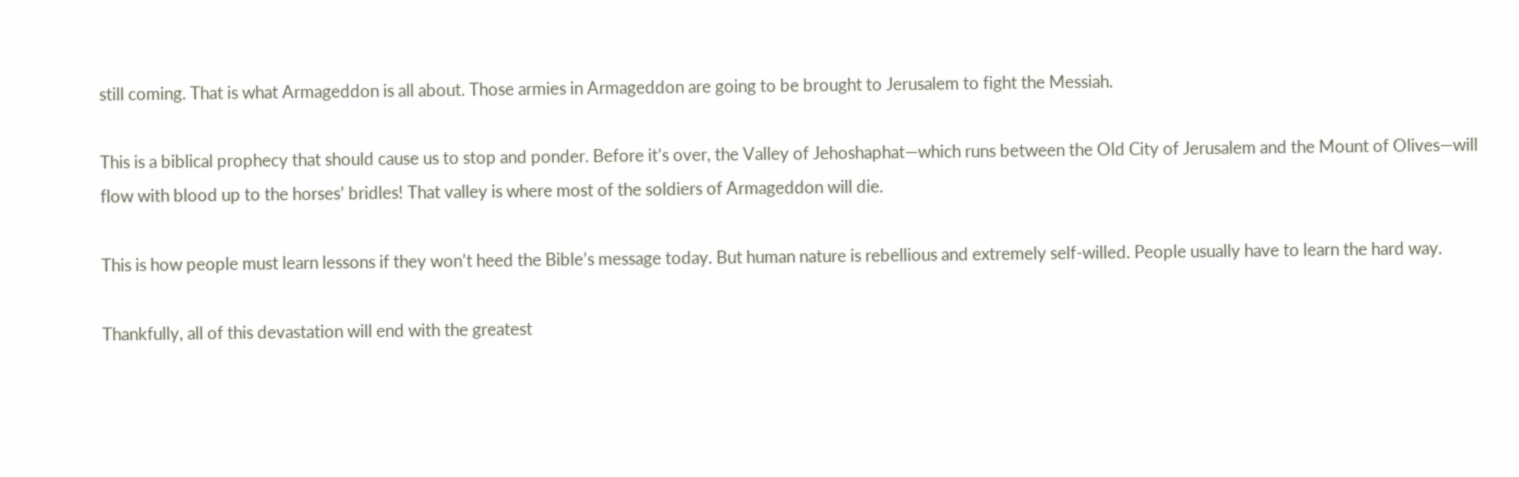still coming. That is what Armageddon is all about. Those armies in Armageddon are going to be brought to Jerusalem to fight the Messiah.

This is a biblical prophecy that should cause us to stop and ponder. Before it’s over, the Valley of Jehoshaphat—which runs between the Old City of Jerusalem and the Mount of Olives—will flow with blood up to the horses’ bridles! That valley is where most of the soldiers of Armageddon will die.

This is how people must learn lessons if they won’t heed the Bible’s message today. But human nature is rebellious and extremely self-willed. People usually have to learn the hard way.

Thankfully, all of this devastation will end with the greatest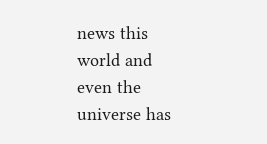news this world and even the universe has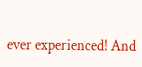ever experienced! And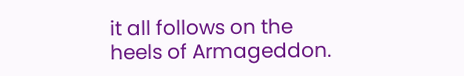it all follows on the heels of Armageddon.